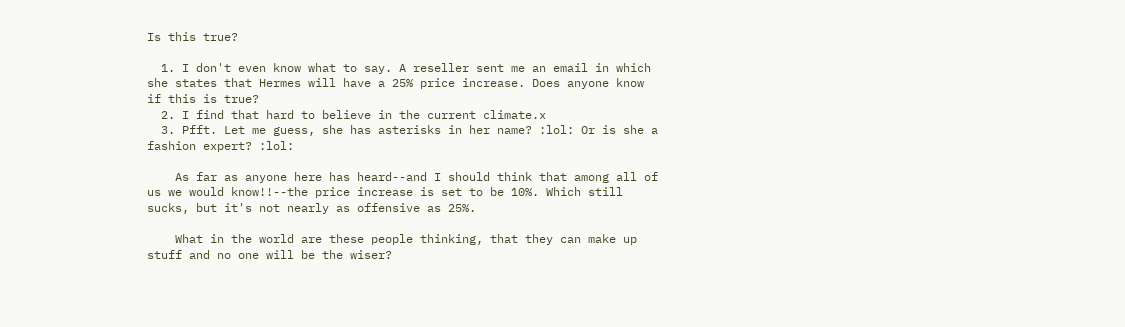Is this true?

  1. I don't even know what to say. A reseller sent me an email in which she states that Hermes will have a 25% price increase. Does anyone know if this is true?
  2. I find that hard to believe in the current climate.x
  3. Pfft. Let me guess, she has asterisks in her name? :lol: Or is she a fashion expert? :lol:

    As far as anyone here has heard--and I should think that among all of us we would know!!--the price increase is set to be 10%. Which still sucks, but it's not nearly as offensive as 25%.

    What in the world are these people thinking, that they can make up stuff and no one will be the wiser?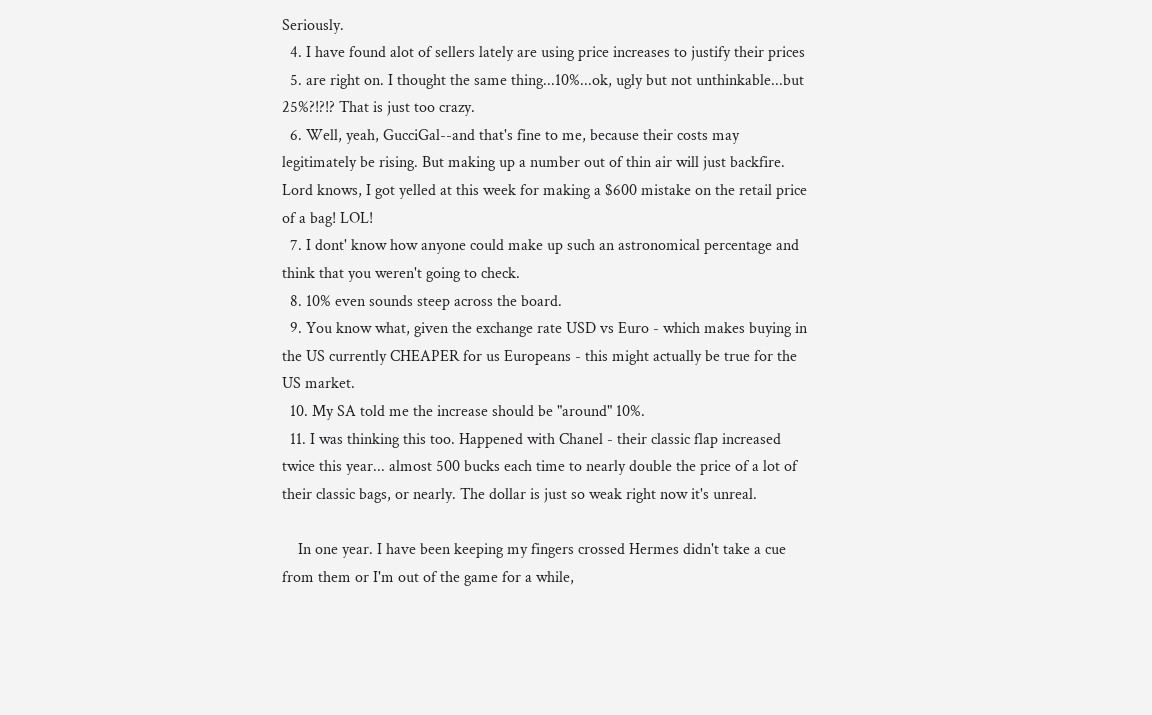Seriously.
  4. I have found alot of sellers lately are using price increases to justify their prices
  5. are right on. I thought the same thing...10%...ok, ugly but not unthinkable...but 25%?!?!? That is just too crazy.
  6. Well, yeah, GucciGal--and that's fine to me, because their costs may legitimately be rising. But making up a number out of thin air will just backfire. Lord knows, I got yelled at this week for making a $600 mistake on the retail price of a bag! LOL!
  7. I dont' know how anyone could make up such an astronomical percentage and think that you weren't going to check.
  8. 10% even sounds steep across the board.
  9. You know what, given the exchange rate USD vs Euro - which makes buying in the US currently CHEAPER for us Europeans - this might actually be true for the US market.
  10. My SA told me the increase should be "around" 10%.
  11. I was thinking this too. Happened with Chanel - their classic flap increased twice this year... almost 500 bucks each time to nearly double the price of a lot of their classic bags, or nearly. The dollar is just so weak right now it's unreal.

    In one year. I have been keeping my fingers crossed Hermes didn't take a cue from them or I'm out of the game for a while,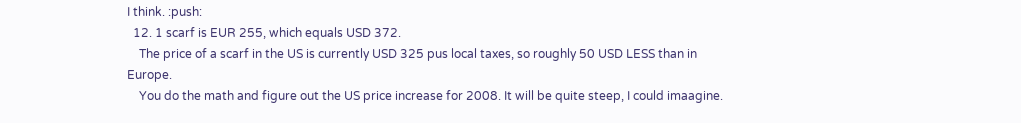I think. :push:
  12. 1 scarf is EUR 255, which equals USD 372.
    The price of a scarf in the US is currently USD 325 pus local taxes, so roughly 50 USD LESS than in Europe.
    You do the math and figure out the US price increase for 2008. It will be quite steep, I could imaagine.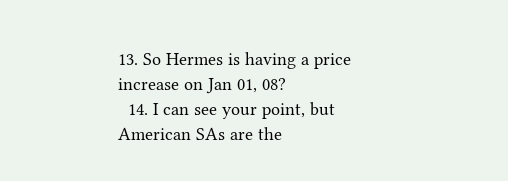13. So Hermes is having a price increase on Jan 01, 08?
  14. I can see your point, but American SAs are the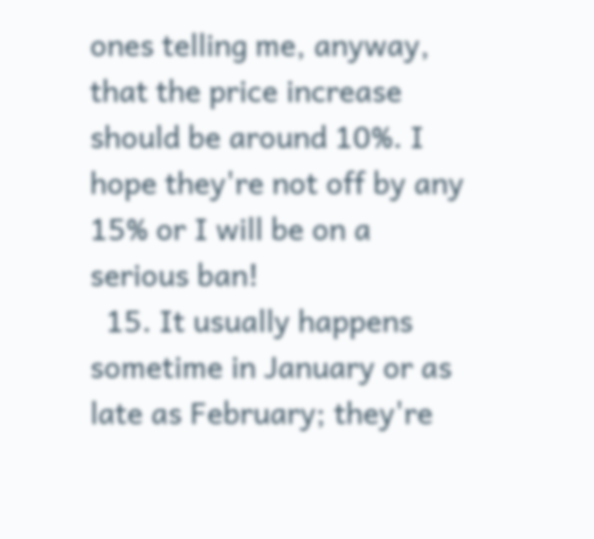ones telling me, anyway, that the price increase should be around 10%. I hope they're not off by any 15% or I will be on a serious ban!
  15. It usually happens sometime in January or as late as February; they're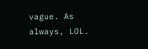vague. As always, LOL.